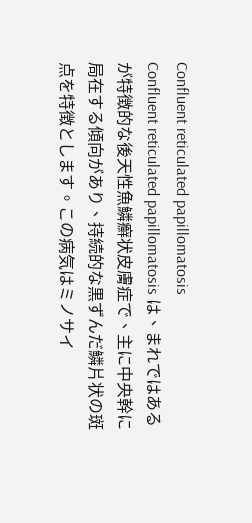Confluent reticulated papillomatosis
Confluent reticulated papillomatosis は、まれではあるが特徴的な後天性魚鱗癬状皮膚症で、主に中央幹に局在する傾向があり、持続的な黒ずんだ鱗片状の斑点を特徴とします。この病気はミノサイ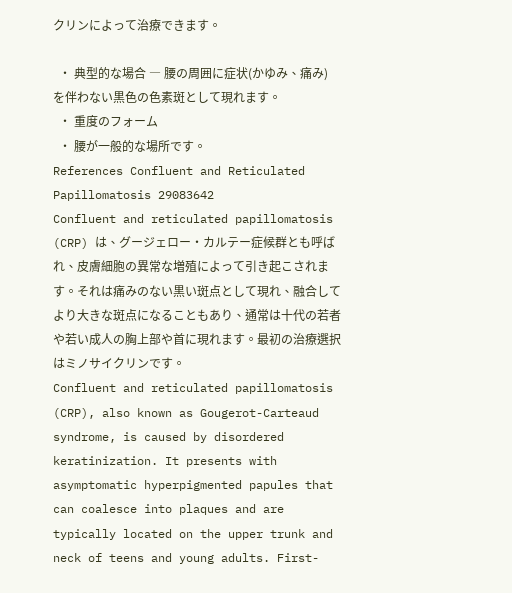クリンによって治療できます。

  • 典型的な場合 ― 腰の周囲に症状(かゆみ、痛み)を伴わない黒色の色素斑として現れます。
  • 重度のフォーム
  • 腰が一般的な場所です。
References Confluent and Reticulated Papillomatosis 29083642
Confluent and reticulated papillomatosis (CRP) は、グージェロー・カルテー症候群とも呼ばれ、皮膚細胞の異常な増殖によって引き起こされます。それは痛みのない黒い斑点として現れ、融合してより大きな斑点になることもあり、通常は十代の若者や若い成人の胸上部や首に現れます。最初の治療選択はミノサイクリンです。
Confluent and reticulated papillomatosis (CRP), also known as Gougerot-Carteaud syndrome, is caused by disordered keratinization. It presents with asymptomatic hyperpigmented papules that can coalesce into plaques and are typically located on the upper trunk and neck of teens and young adults. First-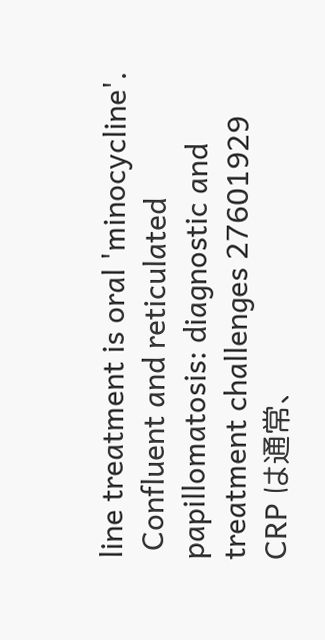line treatment is oral 'minocycline'.
 Confluent and reticulated papillomatosis: diagnostic and treatment challenges 27601929
CRP は通常、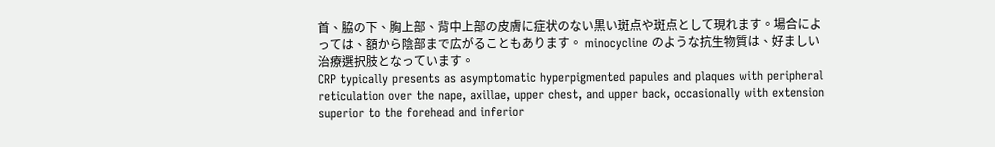首、脇の下、胸上部、背中上部の皮膚に症状のない黒い斑点や斑点として現れます。場合によっては、額から陰部まで広がることもあります。 minocycline のような抗生物質は、好ましい治療選択肢となっています。
CRP typically presents as asymptomatic hyperpigmented papules and plaques with peripheral reticulation over the nape, axillae, upper chest, and upper back, occasionally with extension superior to the forehead and inferior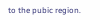to the pubic region.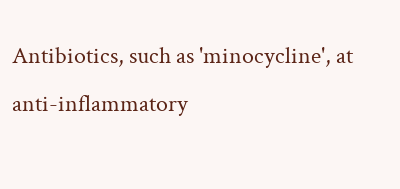Antibiotics, such as 'minocycline', at anti-inflammatory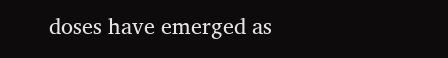doses have emerged as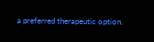a preferred therapeutic option.